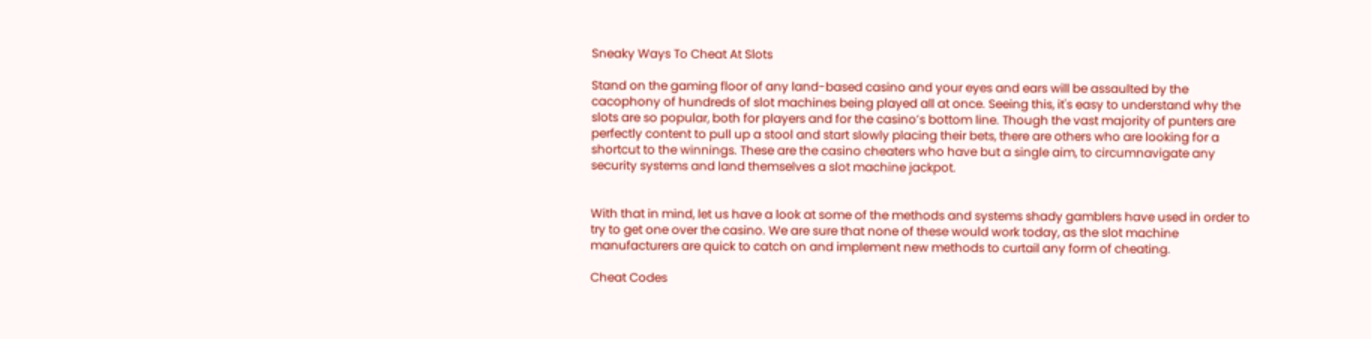Sneaky Ways To Cheat At Slots

Stand on the gaming floor of any land-based casino and your eyes and ears will be assaulted by the cacophony of hundreds of slot machines being played all at once. Seeing this, it's easy to understand why the slots are so popular, both for players and for the casino’s bottom line. Though the vast majority of punters are perfectly content to pull up a stool and start slowly placing their bets, there are others who are looking for a shortcut to the winnings. These are the casino cheaters who have but a single aim, to circumnavigate any security systems and land themselves a slot machine jackpot.


With that in mind, let us have a look at some of the methods and systems shady gamblers have used in order to try to get one over the casino. We are sure that none of these would work today, as the slot machine manufacturers are quick to catch on and implement new methods to curtail any form of cheating.

Cheat Codes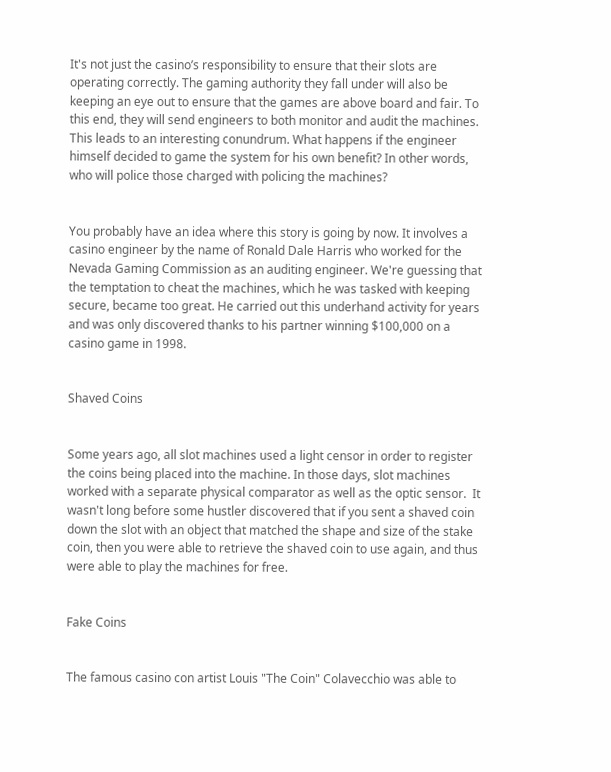It's not just the casino’s responsibility to ensure that their slots are operating correctly. The gaming authority they fall under will also be keeping an eye out to ensure that the games are above board and fair. To this end, they will send engineers to both monitor and audit the machines. This leads to an interesting conundrum. What happens if the engineer himself decided to game the system for his own benefit? In other words, who will police those charged with policing the machines?


You probably have an idea where this story is going by now. It involves a casino engineer by the name of Ronald Dale Harris who worked for the Nevada Gaming Commission as an auditing engineer. We're guessing that the temptation to cheat the machines, which he was tasked with keeping secure, became too great. He carried out this underhand activity for years and was only discovered thanks to his partner winning $100,000 on a casino game in 1998.


Shaved Coins


Some years ago, all slot machines used a light censor in order to register the coins being placed into the machine. In those days, slot machines worked with a separate physical comparator as well as the optic sensor.  It wasn't long before some hustler discovered that if you sent a shaved coin down the slot with an object that matched the shape and size of the stake coin, then you were able to retrieve the shaved coin to use again, and thus were able to play the machines for free.


Fake Coins


The famous casino con artist Louis "The Coin" Colavecchio was able to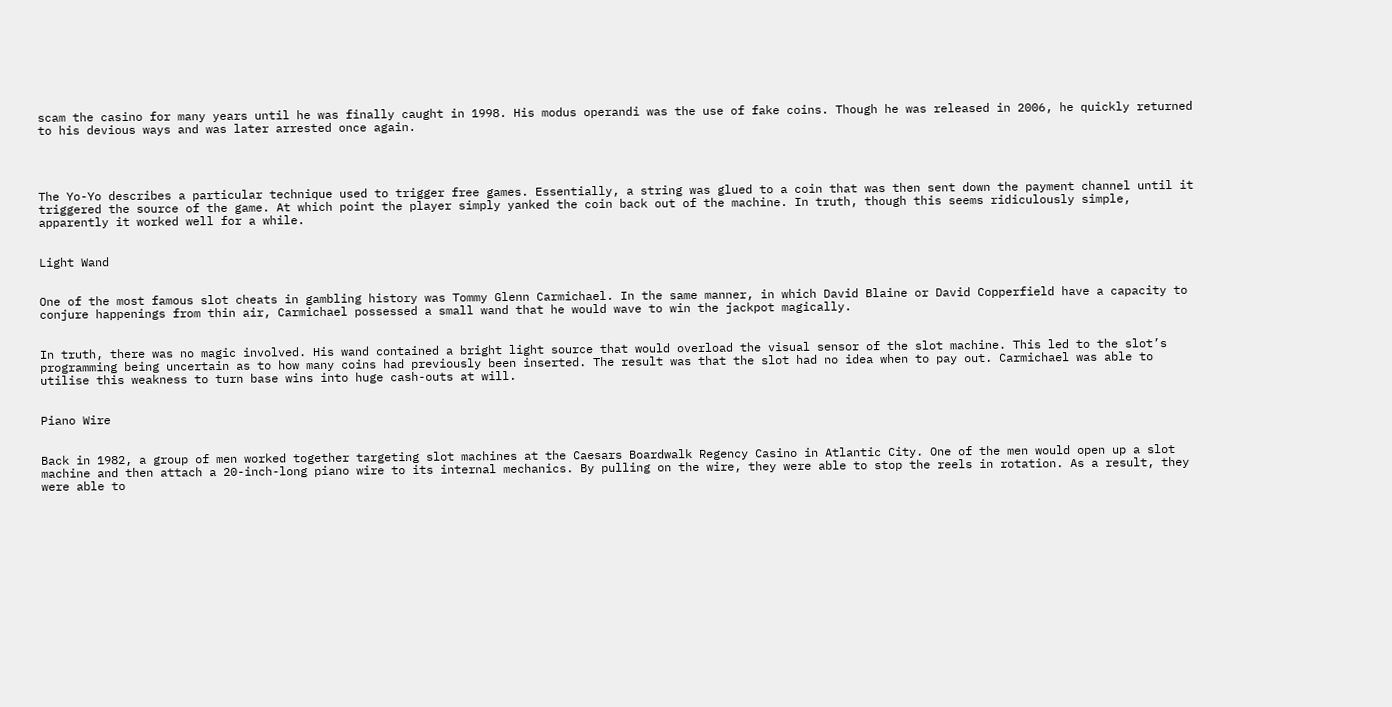scam the casino for many years until he was finally caught in 1998. His modus operandi was the use of fake coins. Though he was released in 2006, he quickly returned to his devious ways and was later arrested once again.




The Yo-Yo describes a particular technique used to trigger free games. Essentially, a string was glued to a coin that was then sent down the payment channel until it triggered the source of the game. At which point the player simply yanked the coin back out of the machine. In truth, though this seems ridiculously simple, apparently it worked well for a while.


Light Wand


One of the most famous slot cheats in gambling history was Tommy Glenn Carmichael. In the same manner, in which David Blaine or David Copperfield have a capacity to conjure happenings from thin air, Carmichael possessed a small wand that he would wave to win the jackpot magically.


In truth, there was no magic involved. His wand contained a bright light source that would overload the visual sensor of the slot machine. This led to the slot’s programming being uncertain as to how many coins had previously been inserted. The result was that the slot had no idea when to pay out. Carmichael was able to utilise this weakness to turn base wins into huge cash-outs at will.


Piano Wire


Back in 1982, a group of men worked together targeting slot machines at the Caesars Boardwalk Regency Casino in Atlantic City. One of the men would open up a slot machine and then attach a 20-inch-long piano wire to its internal mechanics. By pulling on the wire, they were able to stop the reels in rotation. As a result, they were able to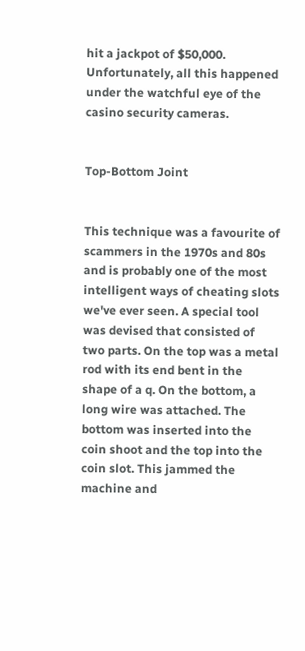hit a jackpot of $50,000. Unfortunately, all this happened under the watchful eye of the casino security cameras.


Top-Bottom Joint


This technique was a favourite of scammers in the 1970s and 80s and is probably one of the most intelligent ways of cheating slots we've ever seen. A special tool was devised that consisted of two parts. On the top was a metal rod with its end bent in the shape of a q. On the bottom, a long wire was attached. The bottom was inserted into the coin shoot and the top into the coin slot. This jammed the machine and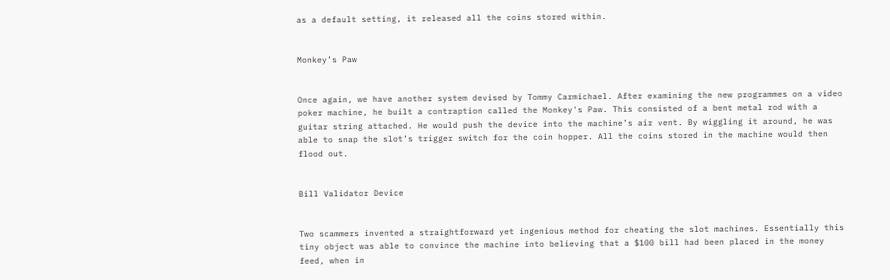as a default setting, it released all the coins stored within.


Monkey’s Paw


Once again, we have another system devised by Tommy Carmichael. After examining the new programmes on a video poker machine, he built a contraption called the Monkey's Paw. This consisted of a bent metal rod with a guitar string attached. He would push the device into the machine’s air vent. By wiggling it around, he was able to snap the slot’s trigger switch for the coin hopper. All the coins stored in the machine would then flood out.


Bill Validator Device


Two scammers invented a straightforward yet ingenious method for cheating the slot machines. Essentially this tiny object was able to convince the machine into believing that a $100 bill had been placed in the money feed, when in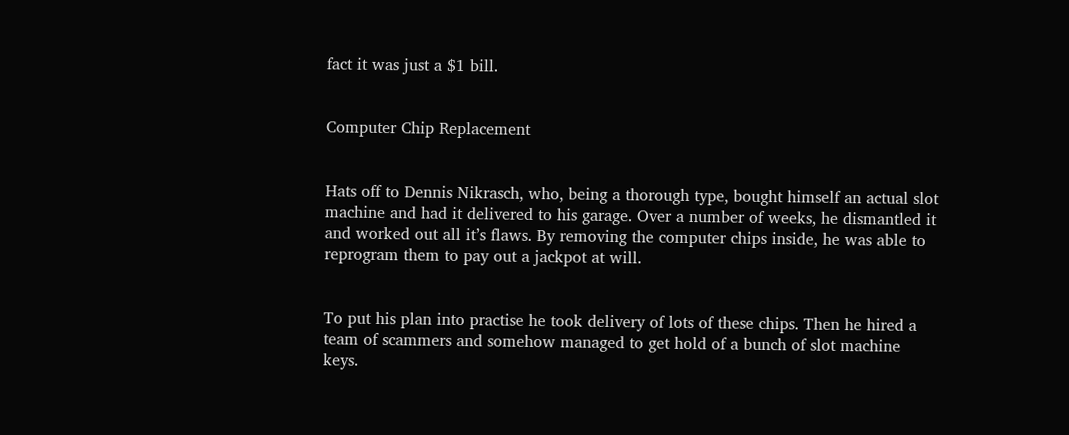fact it was just a $1 bill.


Computer Chip Replacement


Hats off to Dennis Nikrasch, who, being a thorough type, bought himself an actual slot machine and had it delivered to his garage. Over a number of weeks, he dismantled it and worked out all it’s flaws. By removing the computer chips inside, he was able to reprogram them to pay out a jackpot at will.


To put his plan into practise he took delivery of lots of these chips. Then he hired a team of scammers and somehow managed to get hold of a bunch of slot machine keys.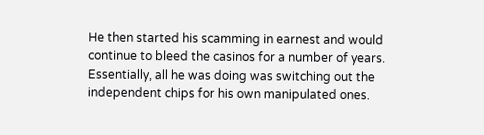He then started his scamming in earnest and would continue to bleed the casinos for a number of years. Essentially, all he was doing was switching out the independent chips for his own manipulated ones.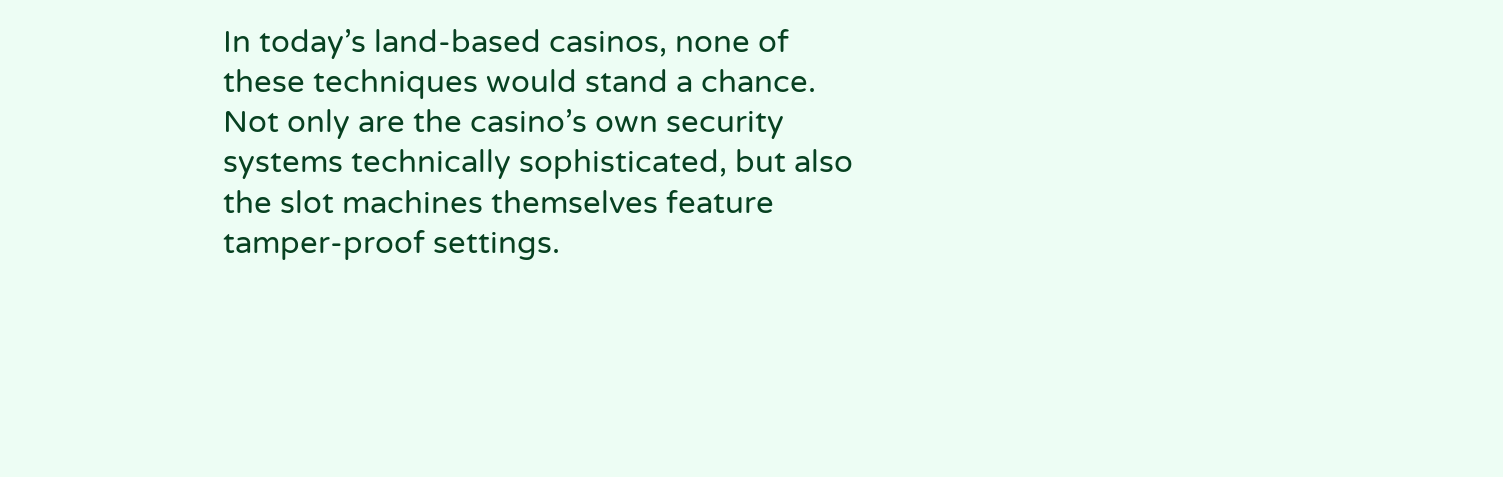In today’s land-based casinos, none of these techniques would stand a chance. Not only are the casino’s own security systems technically sophisticated, but also the slot machines themselves feature tamper-proof settings.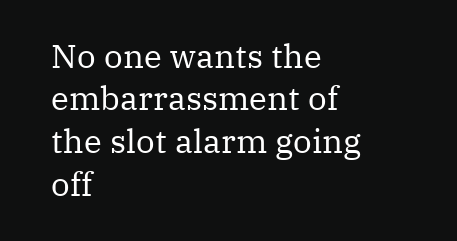No one wants the embarrassment of the slot alarm going off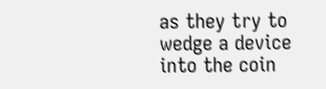as they try to wedge a device into the coin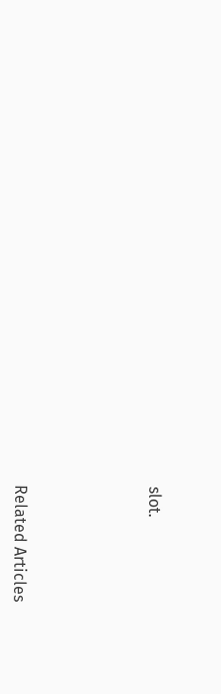slot.





Related Articles